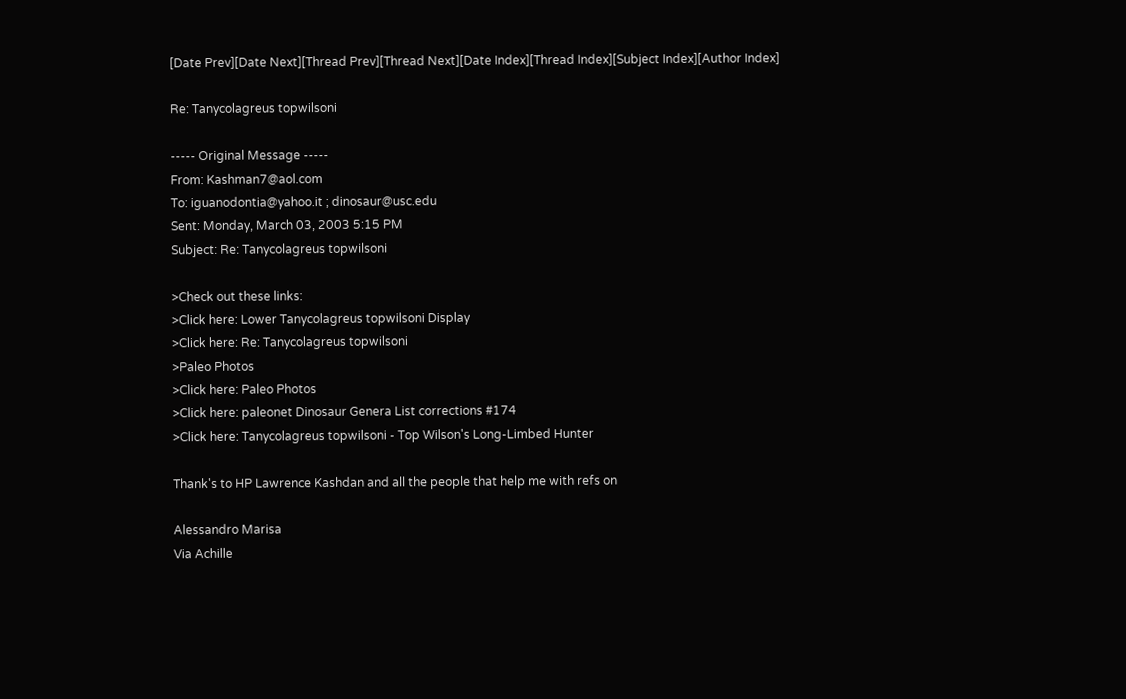[Date Prev][Date Next][Thread Prev][Thread Next][Date Index][Thread Index][Subject Index][Author Index]

Re: Tanycolagreus topwilsoni

----- Original Message -----
From: Kashman7@aol.com
To: iguanodontia@yahoo.it ; dinosaur@usc.edu
Sent: Monday, March 03, 2003 5:15 PM
Subject: Re: Tanycolagreus topwilsoni

>Check out these links:
>Click here: Lower Tanycolagreus topwilsoni Display
>Click here: Re: Tanycolagreus topwilsoni
>Paleo Photos
>Click here: Paleo Photos
>Click here: paleonet Dinosaur Genera List corrections #174
>Click here: Tanycolagreus topwilsoni - Top Wilson's Long-Limbed Hunter

Thank's to HP Lawrence Kashdan and all the people that help me with refs on

Alessandro Marisa
Via Achille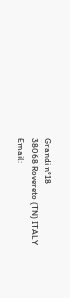Grandi n°18
38068 Rovereto (TN) ITALY
Email: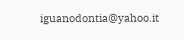iguanodontia@yahoo.it